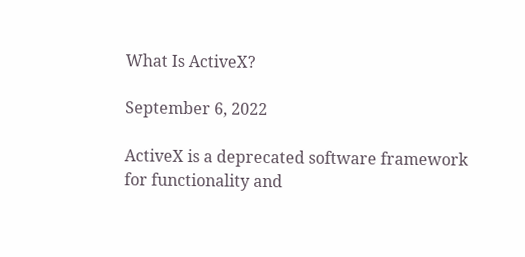What Is ActiveX?

September 6, 2022

ActiveX is a deprecated software framework for functionality and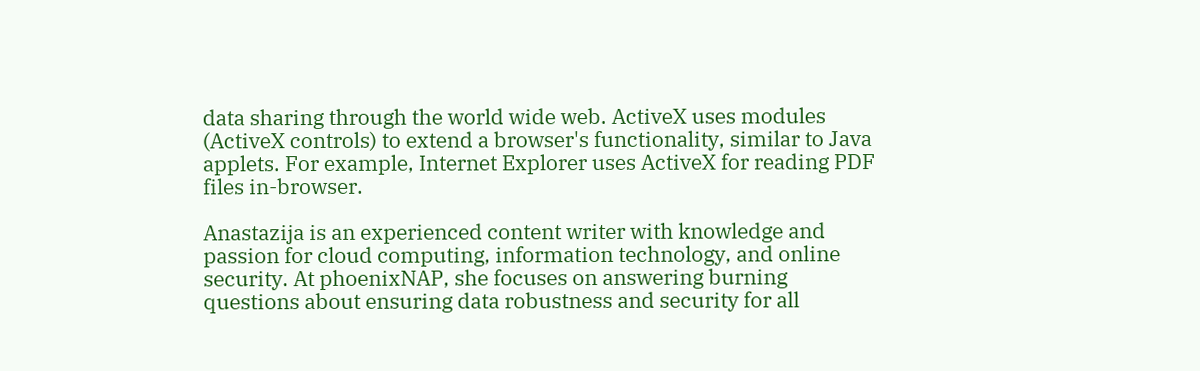data sharing through the world wide web. ActiveX uses modules (ActiveX controls) to extend a browser's functionality, similar to Java applets. For example, Internet Explorer uses ActiveX for reading PDF files in-browser.

Anastazija is an experienced content writer with knowledge and passion for cloud computing, information technology, and online security. At phoenixNAP, she focuses on answering burning questions about ensuring data robustness and security for all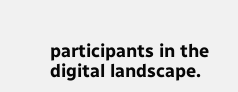participants in the digital landscape.